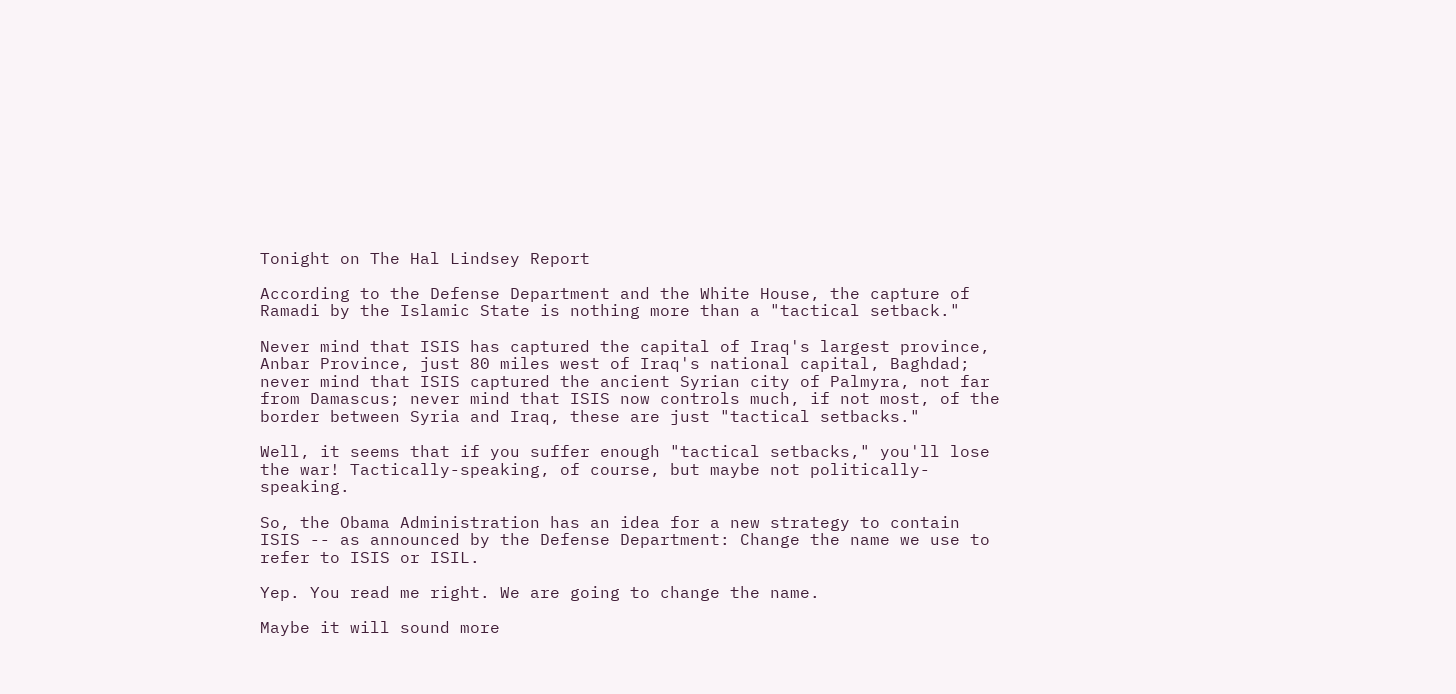Tonight on The Hal Lindsey Report

According to the Defense Department and the White House, the capture of Ramadi by the Islamic State is nothing more than a "tactical setback."

Never mind that ISIS has captured the capital of Iraq's largest province, Anbar Province, just 80 miles west of Iraq's national capital, Baghdad; never mind that ISIS captured the ancient Syrian city of Palmyra, not far from Damascus; never mind that ISIS now controls much, if not most, of the border between Syria and Iraq, these are just "tactical setbacks."

Well, it seems that if you suffer enough "tactical setbacks," you'll lose the war! Tactically-speaking, of course, but maybe not politically-speaking.

So, the Obama Administration has an idea for a new strategy to contain ISIS -- as announced by the Defense Department: Change the name we use to refer to ISIS or ISIL.

Yep. You read me right. We are going to change the name.

Maybe it will sound more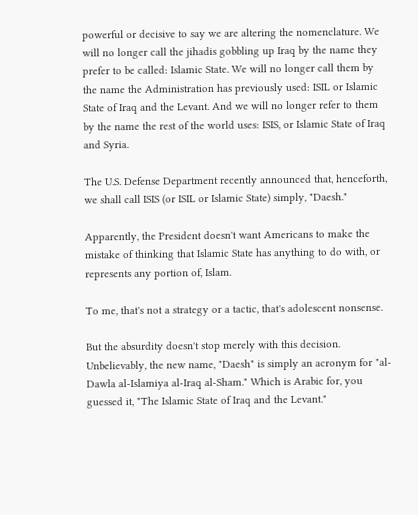powerful or decisive to say we are altering the nomenclature. We will no longer call the jihadis gobbling up Iraq by the name they prefer to be called: Islamic State. We will no longer call them by the name the Administration has previously used: ISIL or Islamic State of Iraq and the Levant. And we will no longer refer to them by the name the rest of the world uses: ISIS, or Islamic State of Iraq and Syria.

The U.S. Defense Department recently announced that, henceforth, we shall call ISIS (or ISIL or Islamic State) simply, "Daesh."

Apparently, the President doesn't want Americans to make the mistake of thinking that Islamic State has anything to do with, or represents any portion of, Islam.

To me, that's not a strategy or a tactic, that's adolescent nonsense.

But the absurdity doesn't stop merely with this decision. Unbelievably, the new name, "Daesh" is simply an acronym for "al-Dawla al-Islamiya al-Iraq al-Sham." Which is Arabic for, you guessed it, "The Islamic State of Iraq and the Levant."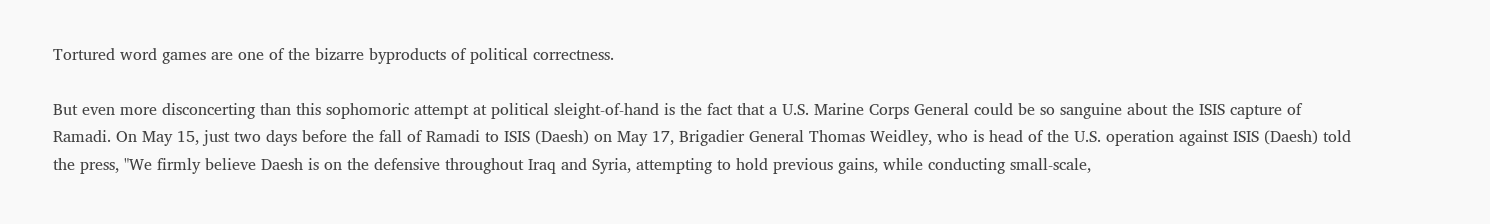Tortured word games are one of the bizarre byproducts of political correctness.

But even more disconcerting than this sophomoric attempt at political sleight-of-hand is the fact that a U.S. Marine Corps General could be so sanguine about the ISIS capture of Ramadi. On May 15, just two days before the fall of Ramadi to ISIS (Daesh) on May 17, Brigadier General Thomas Weidley, who is head of the U.S. operation against ISIS (Daesh) told the press, "We firmly believe Daesh is on the defensive throughout Iraq and Syria, attempting to hold previous gains, while conducting small-scale,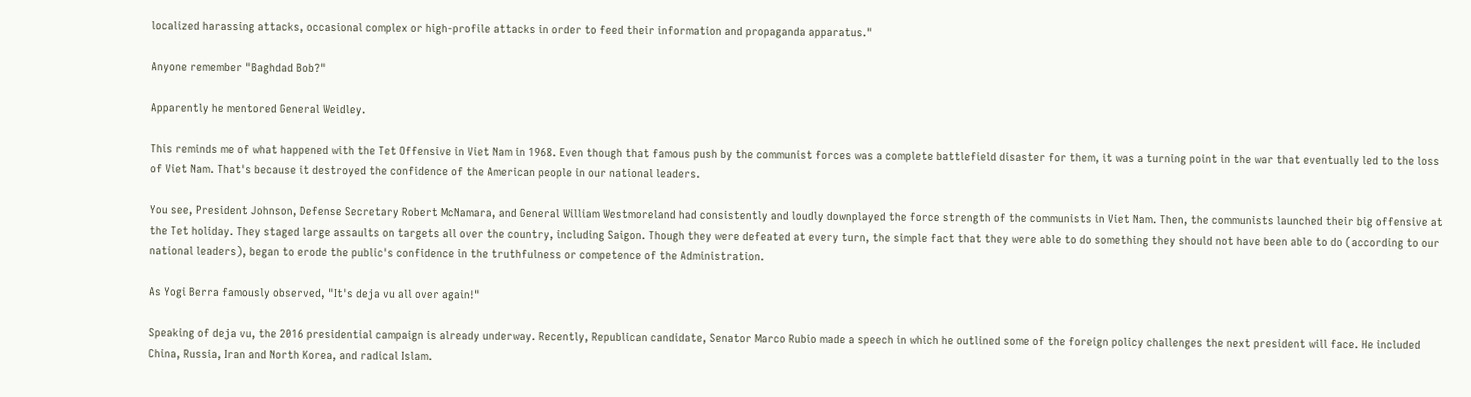localized harassing attacks, occasional complex or high-profile attacks in order to feed their information and propaganda apparatus."

Anyone remember "Baghdad Bob?"

Apparently he mentored General Weidley.

This reminds me of what happened with the Tet Offensive in Viet Nam in 1968. Even though that famous push by the communist forces was a complete battlefield disaster for them, it was a turning point in the war that eventually led to the loss of Viet Nam. That's because it destroyed the confidence of the American people in our national leaders.

You see, President Johnson, Defense Secretary Robert McNamara, and General William Westmoreland had consistently and loudly downplayed the force strength of the communists in Viet Nam. Then, the communists launched their big offensive at the Tet holiday. They staged large assaults on targets all over the country, including Saigon. Though they were defeated at every turn, the simple fact that they were able to do something they should not have been able to do (according to our national leaders), began to erode the public's confidence in the truthfulness or competence of the Administration.

As Yogi Berra famously observed, "It's deja vu all over again!"

Speaking of deja vu, the 2016 presidential campaign is already underway. Recently, Republican candidate, Senator Marco Rubio made a speech in which he outlined some of the foreign policy challenges the next president will face. He included China, Russia, Iran and North Korea, and radical Islam.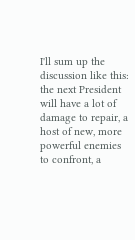I'll sum up the discussion like this: the next President will have a lot of damage to repair, a host of new, more powerful enemies to confront, a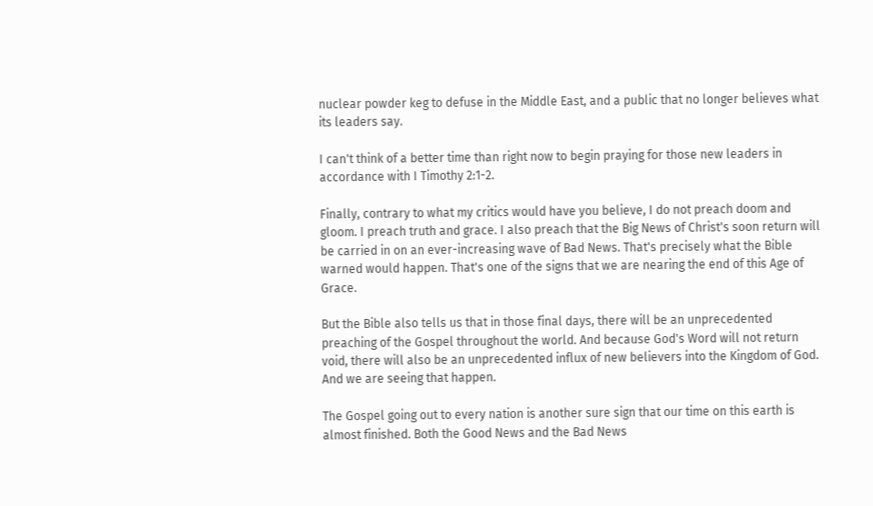nuclear powder keg to defuse in the Middle East, and a public that no longer believes what its leaders say.

I can't think of a better time than right now to begin praying for those new leaders in accordance with I Timothy 2:1-2.

Finally, contrary to what my critics would have you believe, I do not preach doom and gloom. I preach truth and grace. I also preach that the Big News of Christ's soon return will be carried in on an ever-increasing wave of Bad News. That's precisely what the Bible warned would happen. That's one of the signs that we are nearing the end of this Age of Grace.

But the Bible also tells us that in those final days, there will be an unprecedented preaching of the Gospel throughout the world. And because God's Word will not return void, there will also be an unprecedented influx of new believers into the Kingdom of God. And we are seeing that happen.

The Gospel going out to every nation is another sure sign that our time on this earth is almost finished. Both the Good News and the Bad News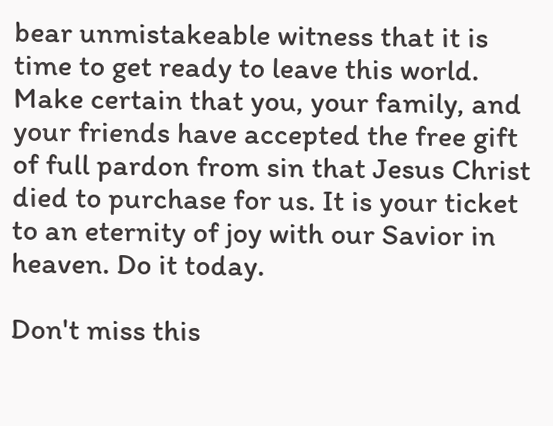bear unmistakeable witness that it is time to get ready to leave this world. Make certain that you, your family, and your friends have accepted the free gift of full pardon from sin that Jesus Christ died to purchase for us. It is your ticket to an eternity of joy with our Savior in heaven. Do it today.

Don't miss this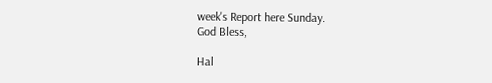week's Report here Sunday.
God Bless,

Hal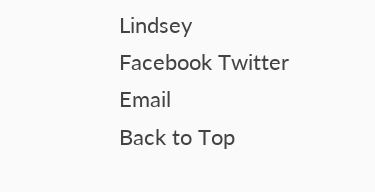Lindsey
Facebook Twitter Email
Back to Top